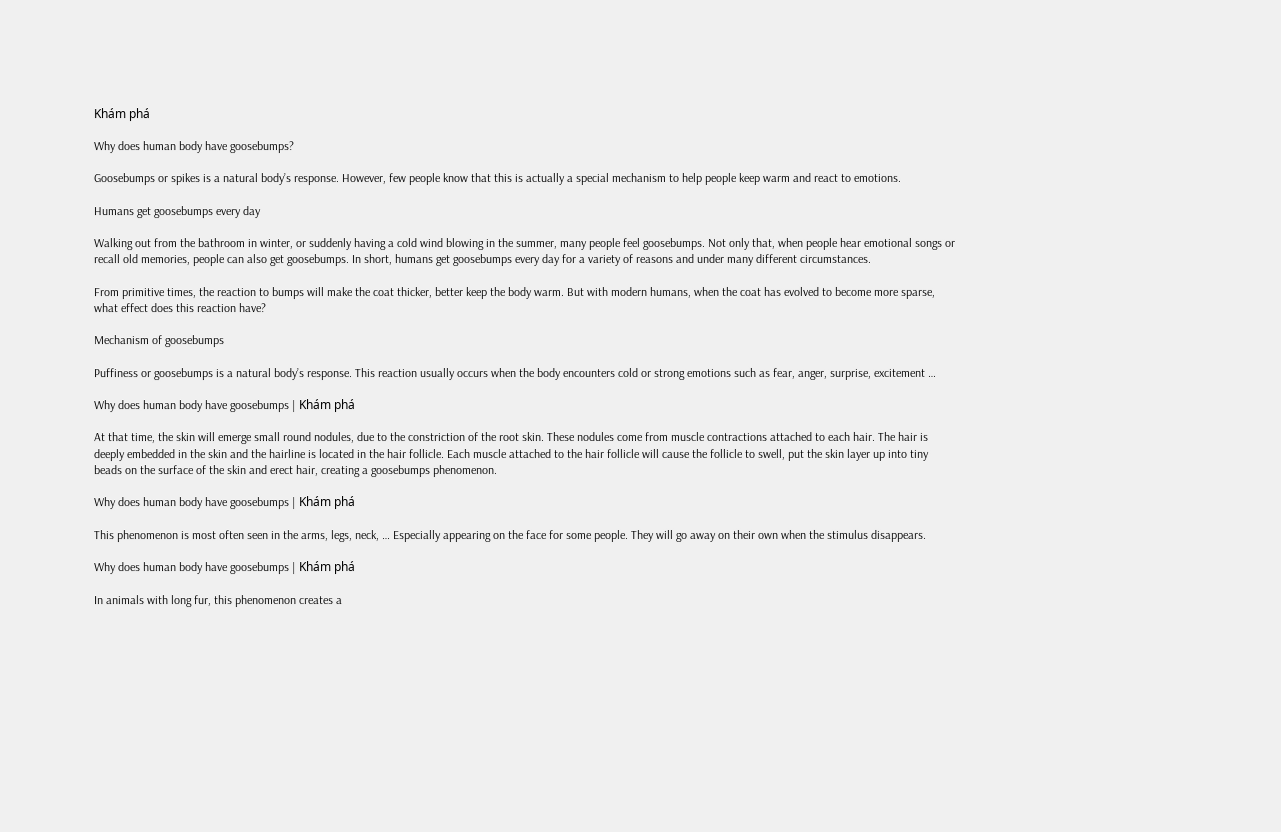Khám phá

Why does human body have goosebumps?

Goosebumps or spikes is a natural body’s response. However, few people know that this is actually a special mechanism to help people keep warm and react to emotions.

Humans get goosebumps every day

Walking out from the bathroom in winter, or suddenly having a cold wind blowing in the summer, many people feel goosebumps. Not only that, when people hear emotional songs or recall old memories, people can also get goosebumps. In short, humans get goosebumps every day for a variety of reasons and under many different circumstances.

From primitive times, the reaction to bumps will make the coat thicker, better keep the body warm. But with modern humans, when the coat has evolved to become more sparse, what effect does this reaction have?

Mechanism of goosebumps

Puffiness or goosebumps is a natural body’s response. This reaction usually occurs when the body encounters cold or strong emotions such as fear, anger, surprise, excitement …

Why does human body have goosebumps | Khám phá

At that time, the skin will emerge small round nodules, due to the constriction of the root skin. These nodules come from muscle contractions attached to each hair. The hair is deeply embedded in the skin and the hairline is located in the hair follicle. Each muscle attached to the hair follicle will cause the follicle to swell, put the skin layer up into tiny beads on the surface of the skin and erect hair, creating a goosebumps phenomenon.

Why does human body have goosebumps | Khám phá

This phenomenon is most often seen in the arms, legs, neck, … Especially appearing on the face for some people. They will go away on their own when the stimulus disappears.

Why does human body have goosebumps | Khám phá

In animals with long fur, this phenomenon creates a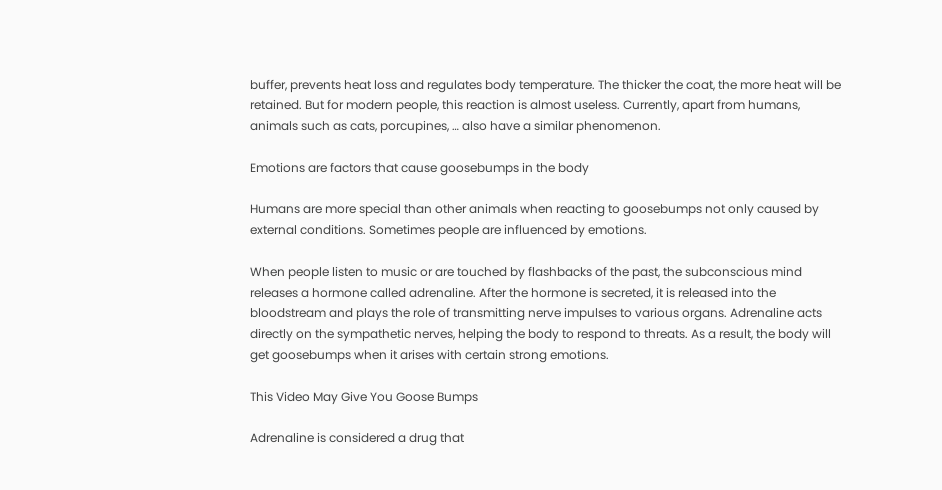buffer, prevents heat loss and regulates body temperature. The thicker the coat, the more heat will be retained. But for modern people, this reaction is almost useless. Currently, apart from humans, animals such as cats, porcupines, … also have a similar phenomenon.

Emotions are factors that cause goosebumps in the body

Humans are more special than other animals when reacting to goosebumps not only caused by external conditions. Sometimes people are influenced by emotions.

When people listen to music or are touched by flashbacks of the past, the subconscious mind releases a hormone called adrenaline. After the hormone is secreted, it is released into the bloodstream and plays the role of transmitting nerve impulses to various organs. Adrenaline acts directly on the sympathetic nerves, helping the body to respond to threats. As a result, the body will get goosebumps when it arises with certain strong emotions.

This Video May Give You Goose Bumps

Adrenaline is considered a drug that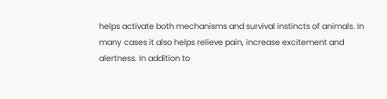helps activate both mechanisms and survival instincts of animals. In many cases it also helps relieve pain, increase excitement and alertness. In addition to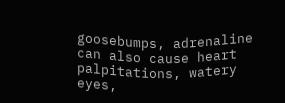goosebumps, adrenaline can also cause heart palpitations, watery eyes,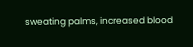sweating palms, increased blood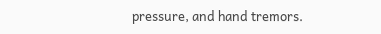pressure, and hand tremors.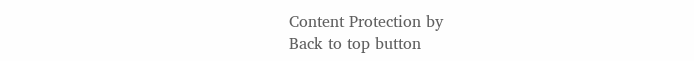Content Protection by
Back to top button